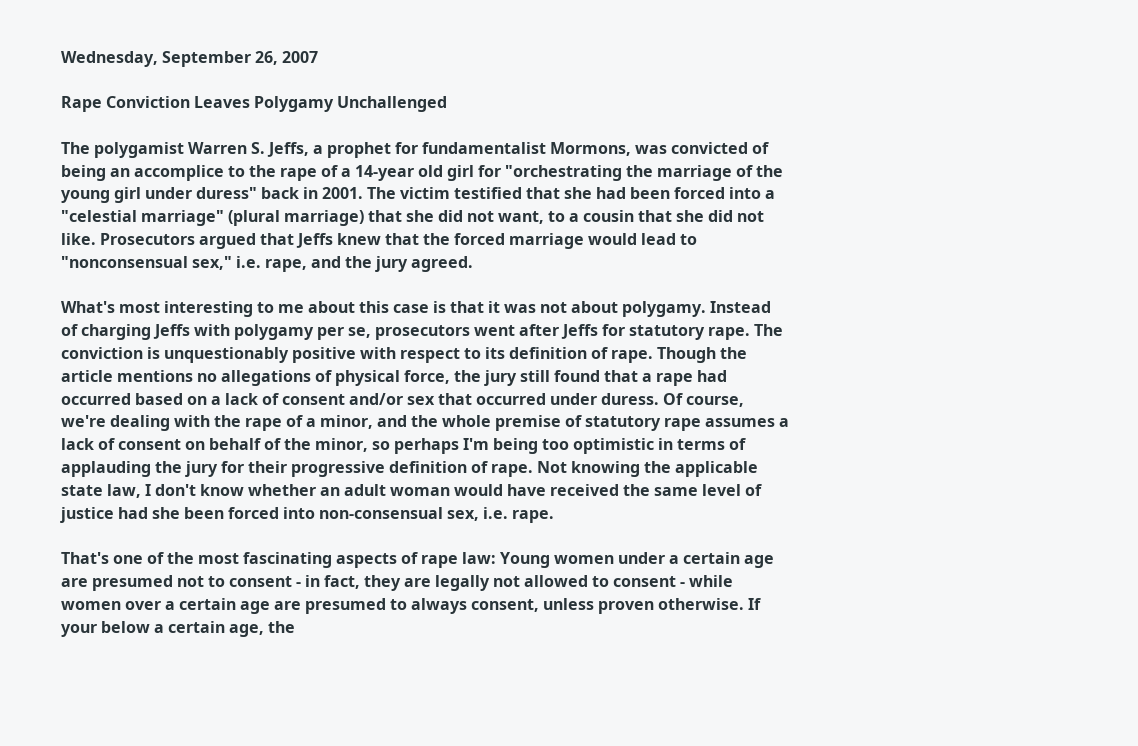Wednesday, September 26, 2007

Rape Conviction Leaves Polygamy Unchallenged

The polygamist Warren S. Jeffs, a prophet for fundamentalist Mormons, was convicted of being an accomplice to the rape of a 14-year old girl for "orchestrating the marriage of the young girl under duress" back in 2001. The victim testified that she had been forced into a "celestial marriage" (plural marriage) that she did not want, to a cousin that she did not like. Prosecutors argued that Jeffs knew that the forced marriage would lead to "nonconsensual sex," i.e. rape, and the jury agreed.

What's most interesting to me about this case is that it was not about polygamy. Instead of charging Jeffs with polygamy per se, prosecutors went after Jeffs for statutory rape. The conviction is unquestionably positive with respect to its definition of rape. Though the article mentions no allegations of physical force, the jury still found that a rape had occurred based on a lack of consent and/or sex that occurred under duress. Of course, we're dealing with the rape of a minor, and the whole premise of statutory rape assumes a lack of consent on behalf of the minor, so perhaps I'm being too optimistic in terms of applauding the jury for their progressive definition of rape. Not knowing the applicable state law, I don't know whether an adult woman would have received the same level of justice had she been forced into non-consensual sex, i.e. rape.

That's one of the most fascinating aspects of rape law: Young women under a certain age are presumed not to consent - in fact, they are legally not allowed to consent - while women over a certain age are presumed to always consent, unless proven otherwise. If your below a certain age, the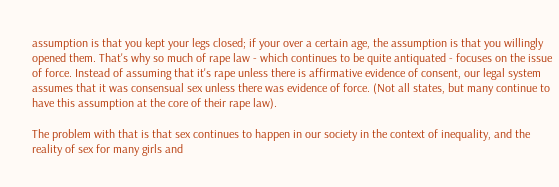assumption is that you kept your legs closed; if your over a certain age, the assumption is that you willingly opened them. That's why so much of rape law - which continues to be quite antiquated - focuses on the issue of force. Instead of assuming that it's rape unless there is affirmative evidence of consent, our legal system assumes that it was consensual sex unless there was evidence of force. (Not all states, but many continue to have this assumption at the core of their rape law).

The problem with that is that sex continues to happen in our society in the context of inequality, and the reality of sex for many girls and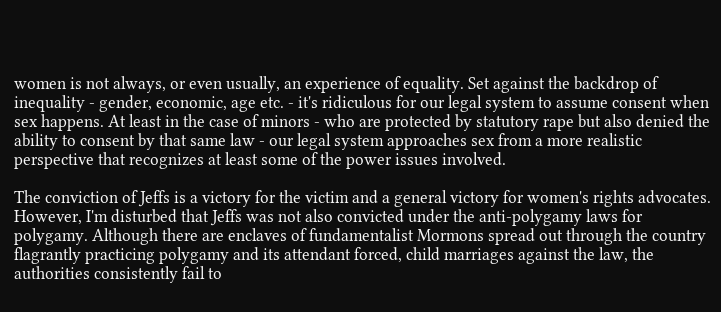women is not always, or even usually, an experience of equality. Set against the backdrop of inequality - gender, economic, age etc. - it's ridiculous for our legal system to assume consent when sex happens. At least in the case of minors - who are protected by statutory rape but also denied the ability to consent by that same law - our legal system approaches sex from a more realistic perspective that recognizes at least some of the power issues involved.

The conviction of Jeffs is a victory for the victim and a general victory for women's rights advocates. However, I'm disturbed that Jeffs was not also convicted under the anti-polygamy laws for polygamy. Although there are enclaves of fundamentalist Mormons spread out through the country flagrantly practicing polygamy and its attendant forced, child marriages against the law, the authorities consistently fail to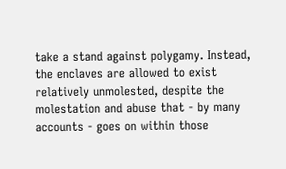take a stand against polygamy. Instead, the enclaves are allowed to exist relatively unmolested, despite the molestation and abuse that - by many accounts - goes on within those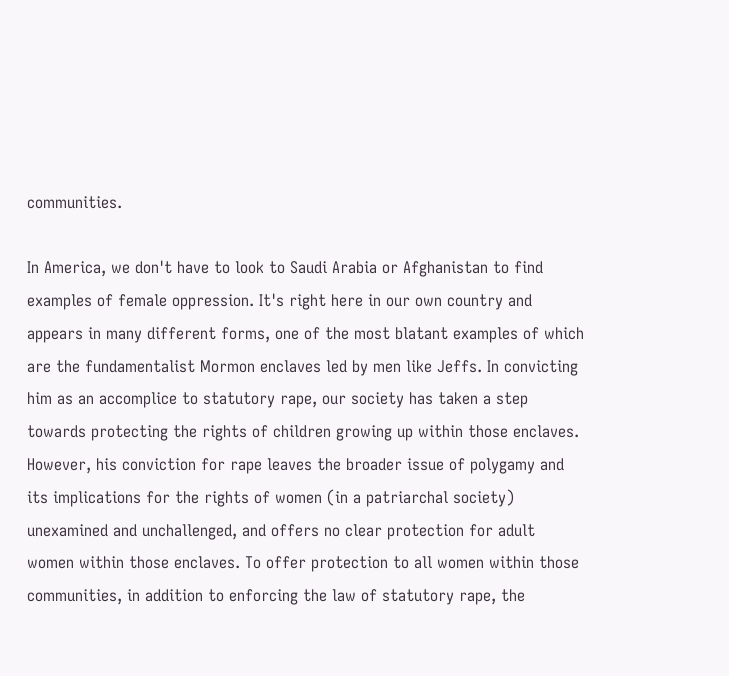communities.

In America, we don't have to look to Saudi Arabia or Afghanistan to find examples of female oppression. It's right here in our own country and appears in many different forms, one of the most blatant examples of which are the fundamentalist Mormon enclaves led by men like Jeffs. In convicting him as an accomplice to statutory rape, our society has taken a step towards protecting the rights of children growing up within those enclaves. However, his conviction for rape leaves the broader issue of polygamy and its implications for the rights of women (in a patriarchal society) unexamined and unchallenged, and offers no clear protection for adult women within those enclaves. To offer protection to all women within those communities, in addition to enforcing the law of statutory rape, the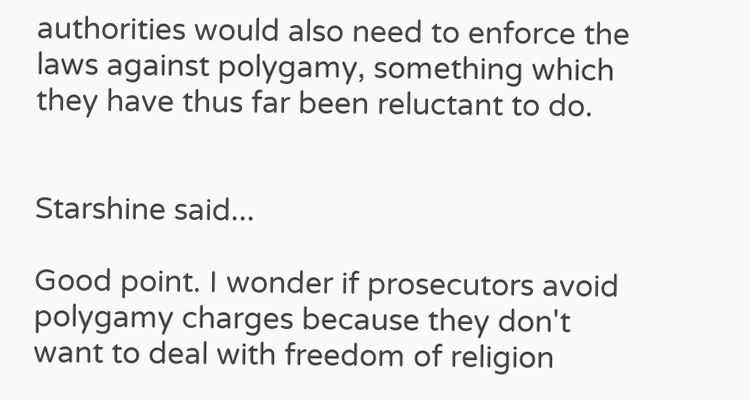authorities would also need to enforce the laws against polygamy, something which they have thus far been reluctant to do.


Starshine said...

Good point. I wonder if prosecutors avoid polygamy charges because they don't want to deal with freedom of religion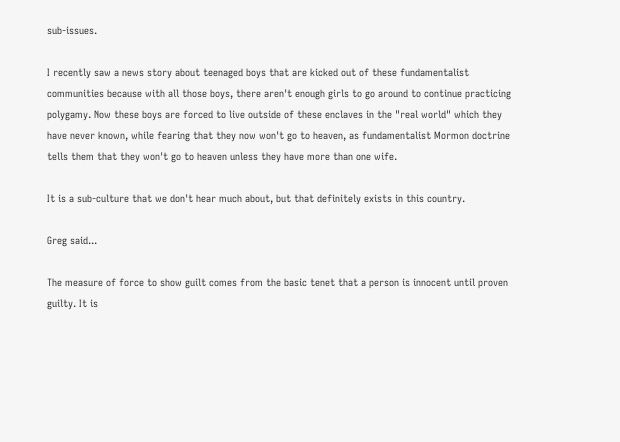sub-issues.

I recently saw a news story about teenaged boys that are kicked out of these fundamentalist communities because with all those boys, there aren't enough girls to go around to continue practicing polygamy. Now these boys are forced to live outside of these enclaves in the "real world" which they have never known, while fearing that they now won't go to heaven, as fundamentalist Mormon doctrine tells them that they won't go to heaven unless they have more than one wife.

It is a sub-culture that we don't hear much about, but that definitely exists in this country.

Greg said...

The measure of force to show guilt comes from the basic tenet that a person is innocent until proven guilty. It is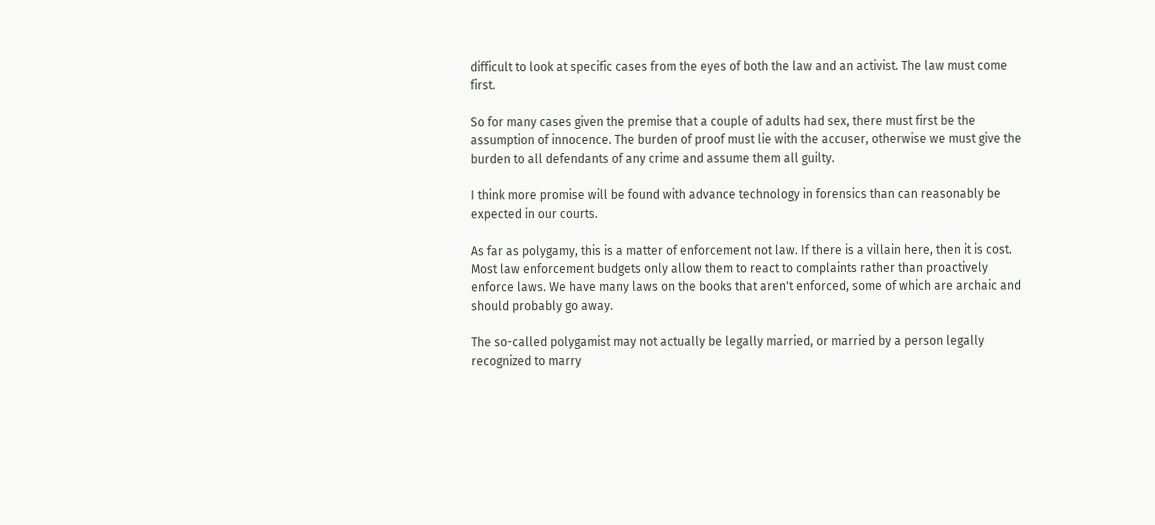difficult to look at specific cases from the eyes of both the law and an activist. The law must come first.

So for many cases given the premise that a couple of adults had sex, there must first be the assumption of innocence. The burden of proof must lie with the accuser, otherwise we must give the burden to all defendants of any crime and assume them all guilty.

I think more promise will be found with advance technology in forensics than can reasonably be expected in our courts.

As far as polygamy, this is a matter of enforcement not law. If there is a villain here, then it is cost. Most law enforcement budgets only allow them to react to complaints rather than proactively enforce laws. We have many laws on the books that aren't enforced, some of which are archaic and should probably go away.

The so-called polygamist may not actually be legally married, or married by a person legally recognized to marry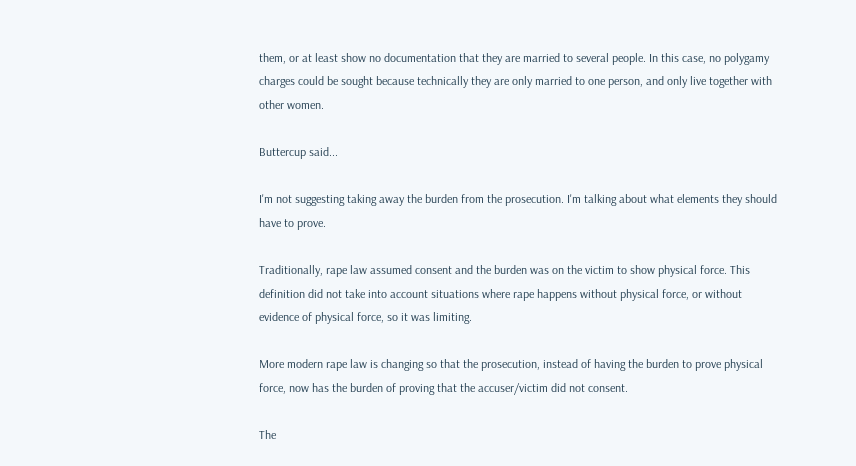them, or at least show no documentation that they are married to several people. In this case, no polygamy charges could be sought because technically they are only married to one person, and only live together with other women.

Buttercup said...

I'm not suggesting taking away the burden from the prosecution. I'm talking about what elements they should have to prove.

Traditionally, rape law assumed consent and the burden was on the victim to show physical force. This definition did not take into account situations where rape happens without physical force, or without evidence of physical force, so it was limiting.

More modern rape law is changing so that the prosecution, instead of having the burden to prove physical force, now has the burden of proving that the accuser/victim did not consent.

The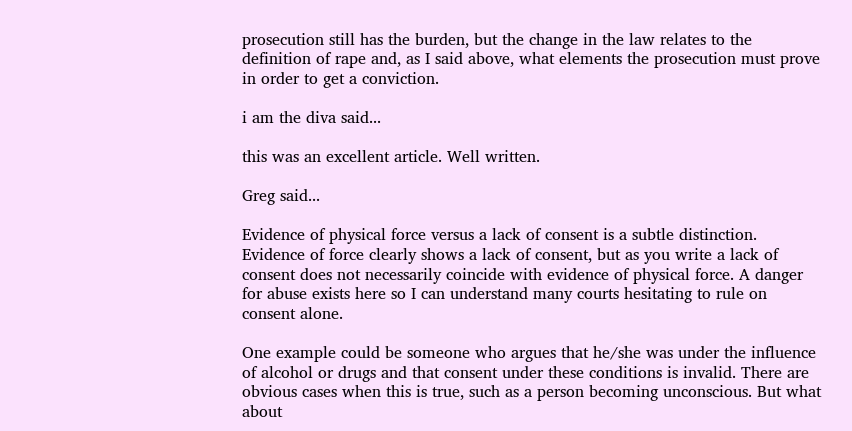prosecution still has the burden, but the change in the law relates to the definition of rape and, as I said above, what elements the prosecution must prove in order to get a conviction.

i am the diva said...

this was an excellent article. Well written.

Greg said...

Evidence of physical force versus a lack of consent is a subtle distinction. Evidence of force clearly shows a lack of consent, but as you write a lack of consent does not necessarily coincide with evidence of physical force. A danger for abuse exists here so I can understand many courts hesitating to rule on consent alone.

One example could be someone who argues that he/she was under the influence of alcohol or drugs and that consent under these conditions is invalid. There are obvious cases when this is true, such as a person becoming unconscious. But what about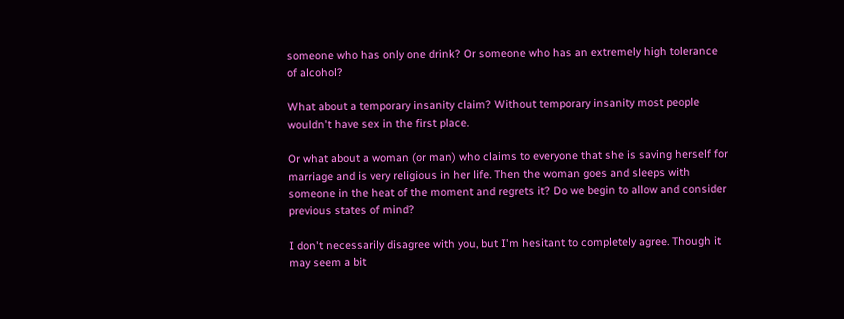someone who has only one drink? Or someone who has an extremely high tolerance of alcohol?

What about a temporary insanity claim? Without temporary insanity most people wouldn't have sex in the first place.

Or what about a woman (or man) who claims to everyone that she is saving herself for marriage and is very religious in her life. Then the woman goes and sleeps with someone in the heat of the moment and regrets it? Do we begin to allow and consider previous states of mind?

I don't necessarily disagree with you, but I'm hesitant to completely agree. Though it may seem a bit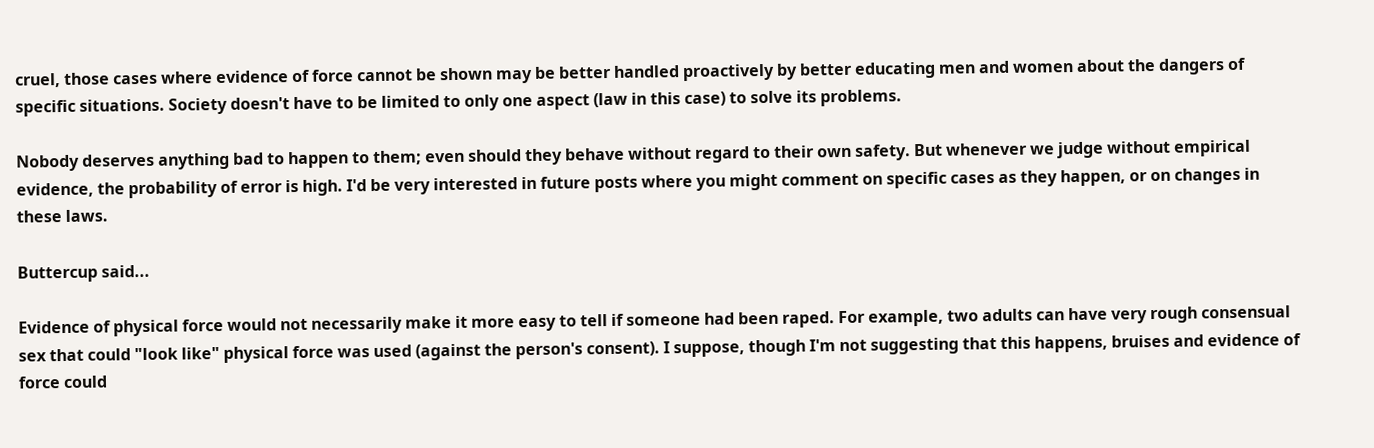cruel, those cases where evidence of force cannot be shown may be better handled proactively by better educating men and women about the dangers of specific situations. Society doesn't have to be limited to only one aspect (law in this case) to solve its problems.

Nobody deserves anything bad to happen to them; even should they behave without regard to their own safety. But whenever we judge without empirical evidence, the probability of error is high. I'd be very interested in future posts where you might comment on specific cases as they happen, or on changes in these laws.

Buttercup said...

Evidence of physical force would not necessarily make it more easy to tell if someone had been raped. For example, two adults can have very rough consensual sex that could "look like" physical force was used (against the person's consent). I suppose, though I'm not suggesting that this happens, bruises and evidence of force could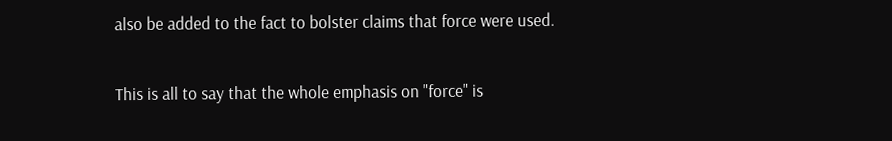also be added to the fact to bolster claims that force were used.

This is all to say that the whole emphasis on "force" is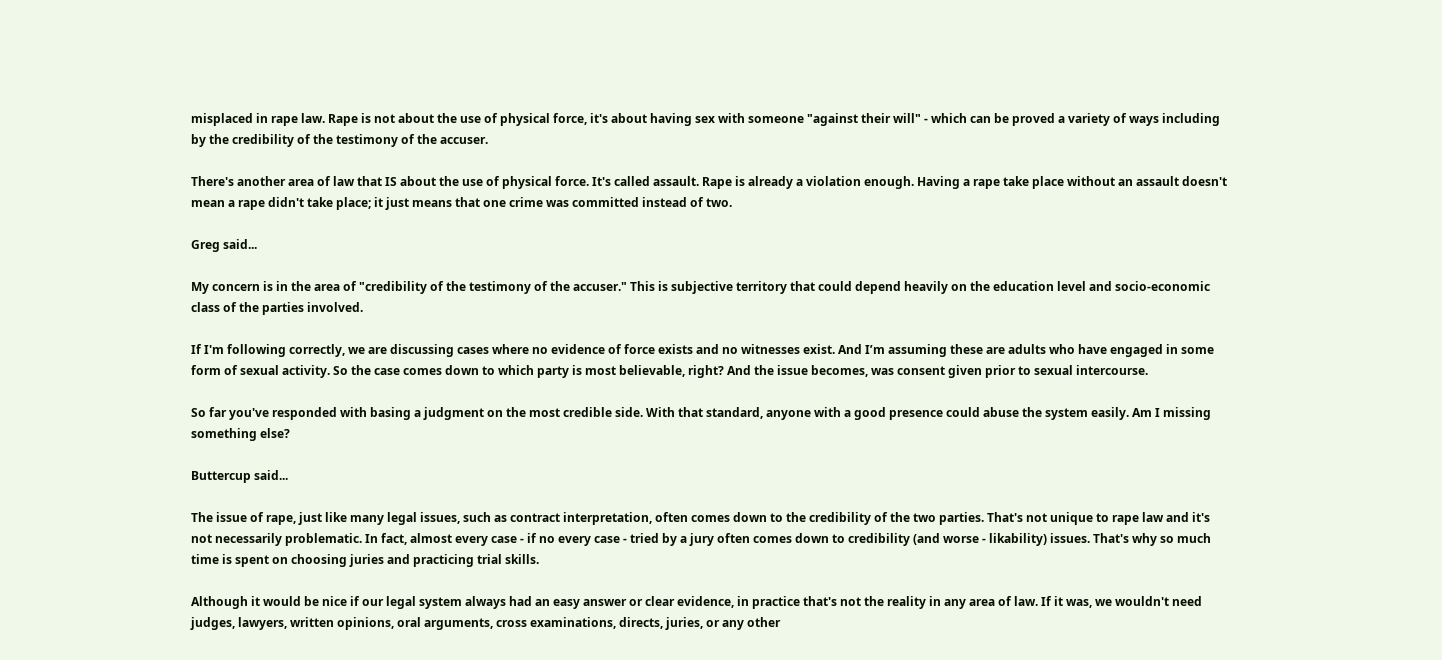misplaced in rape law. Rape is not about the use of physical force, it's about having sex with someone "against their will" - which can be proved a variety of ways including by the credibility of the testimony of the accuser.

There's another area of law that IS about the use of physical force. It's called assault. Rape is already a violation enough. Having a rape take place without an assault doesn't mean a rape didn't take place; it just means that one crime was committed instead of two.

Greg said...

My concern is in the area of "credibility of the testimony of the accuser." This is subjective territory that could depend heavily on the education level and socio-economic class of the parties involved.

If I'm following correctly, we are discussing cases where no evidence of force exists and no witnesses exist. And I’m assuming these are adults who have engaged in some form of sexual activity. So the case comes down to which party is most believable, right? And the issue becomes, was consent given prior to sexual intercourse.

So far you've responded with basing a judgment on the most credible side. With that standard, anyone with a good presence could abuse the system easily. Am I missing something else?

Buttercup said...

The issue of rape, just like many legal issues, such as contract interpretation, often comes down to the credibility of the two parties. That's not unique to rape law and it's not necessarily problematic. In fact, almost every case - if no every case - tried by a jury often comes down to credibility (and worse - likability) issues. That's why so much time is spent on choosing juries and practicing trial skills.

Although it would be nice if our legal system always had an easy answer or clear evidence, in practice that's not the reality in any area of law. If it was, we wouldn't need judges, lawyers, written opinions, oral arguments, cross examinations, directs, juries, or any other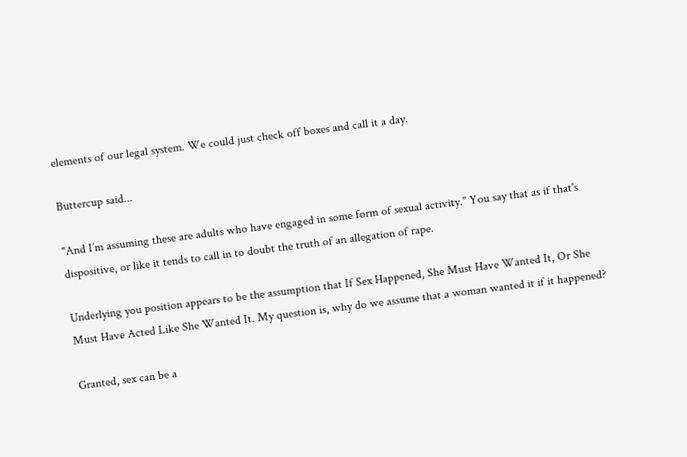elements of our legal system. We could just check off boxes and call it a day.

Buttercup said...

"And I’m assuming these are adults who have engaged in some form of sexual activity." You say that as if that's dispositive, or like it tends to call in to doubt the truth of an allegation of rape.

Underlying you position appears to be the assumption that If Sex Happened, She Must Have Wanted It, Or She Must Have Acted Like She Wanted It. My question is, why do we assume that a woman wanted it if it happened?

Granted, sex can be a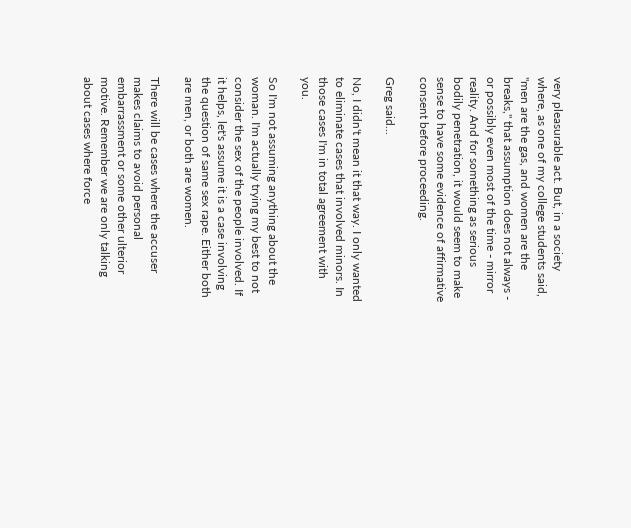very pleasurable act. But, in a society where, as one of my college students said, "men are the gas, and women are the breaks," that assumption does not always - or possibly even most of the time - mirror reality. And for something as serious bodily penetration, it would seem to make sense to have some evidence of affirmative consent before proceeding.

Greg said...

No, I didn't mean it that way. I only wanted to eliminate cases that involved minors. In those cases I'm in total agreement with you.

So I'm not assuming anything about the woman. I'm actually trying my best to not consider the sex of the people involved. If it helps, let's assume it is a case involving the question of same sex rape. Either both are men, or both are women.

There will be cases where the accuser makes claims to avoid personal embarrassment or some other ulterior motive. Remember we are only talking about cases where force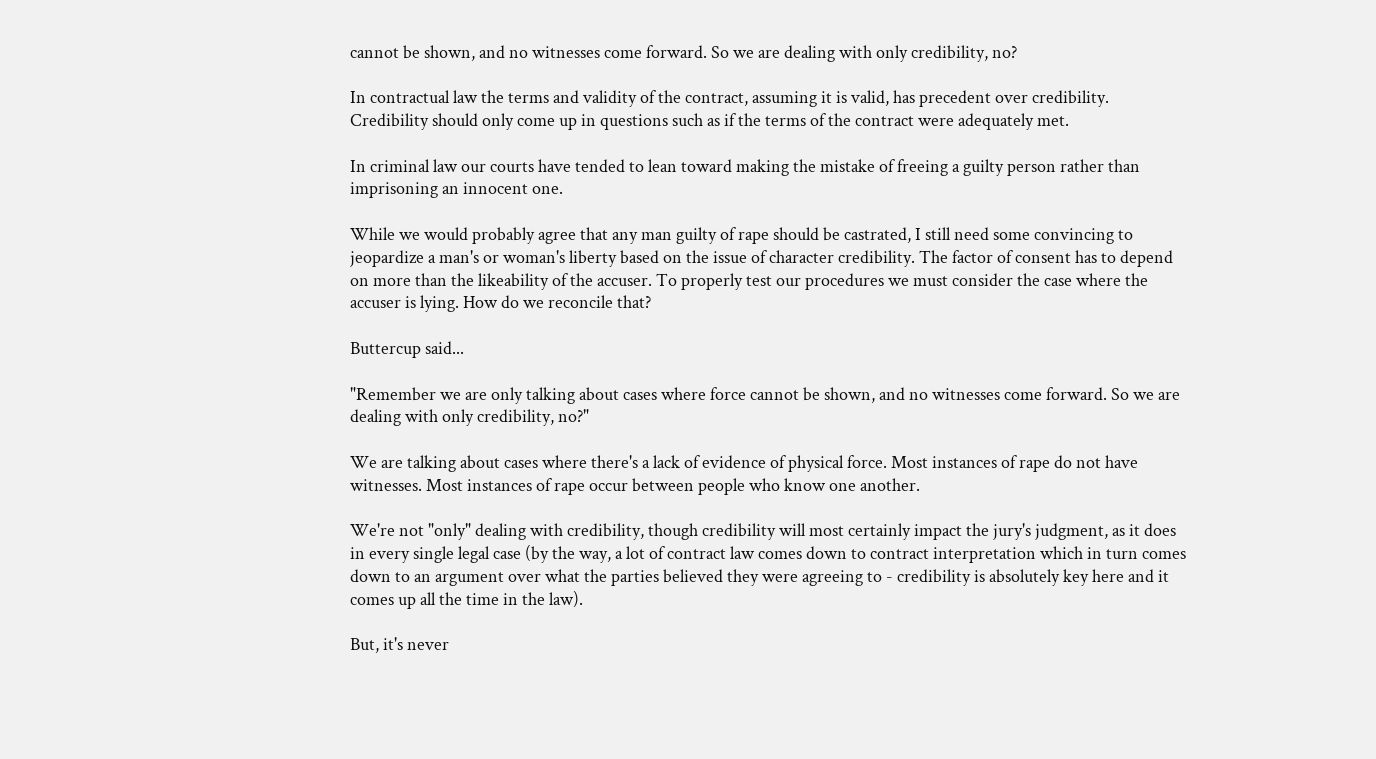cannot be shown, and no witnesses come forward. So we are dealing with only credibility, no?

In contractual law the terms and validity of the contract, assuming it is valid, has precedent over credibility. Credibility should only come up in questions such as if the terms of the contract were adequately met.

In criminal law our courts have tended to lean toward making the mistake of freeing a guilty person rather than imprisoning an innocent one.

While we would probably agree that any man guilty of rape should be castrated, I still need some convincing to jeopardize a man's or woman's liberty based on the issue of character credibility. The factor of consent has to depend on more than the likeability of the accuser. To properly test our procedures we must consider the case where the accuser is lying. How do we reconcile that?

Buttercup said...

"Remember we are only talking about cases where force cannot be shown, and no witnesses come forward. So we are dealing with only credibility, no?"

We are talking about cases where there's a lack of evidence of physical force. Most instances of rape do not have witnesses. Most instances of rape occur between people who know one another.

We're not "only" dealing with credibility, though credibility will most certainly impact the jury's judgment, as it does in every single legal case (by the way, a lot of contract law comes down to contract interpretation which in turn comes down to an argument over what the parties believed they were agreeing to - credibility is absolutely key here and it comes up all the time in the law).

But, it's never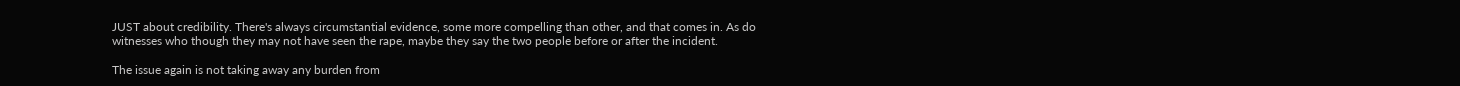JUST about credibility. There's always circumstantial evidence, some more compelling than other, and that comes in. As do witnesses who though they may not have seen the rape, maybe they say the two people before or after the incident.

The issue again is not taking away any burden from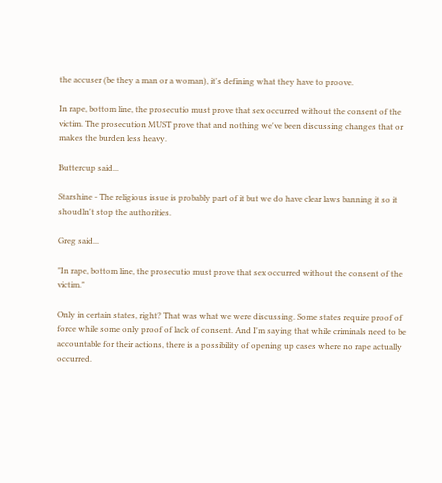the accuser (be they a man or a woman), it's defining what they have to proove.

In rape, bottom line, the prosecutio must prove that sex occurred without the consent of the victim. The prosecution MUST prove that and nothing we've been discussing changes that or makes the burden less heavy.

Buttercup said...

Starshine - The religious issue is probably part of it but we do have clear laws banning it so it shoudln't stop the authorities.

Greg said...

"In rape, bottom line, the prosecutio must prove that sex occurred without the consent of the victim."

Only in certain states, right? That was what we were discussing. Some states require proof of force while some only proof of lack of consent. And I'm saying that while criminals need to be accountable for their actions, there is a possibility of opening up cases where no rape actually occurred.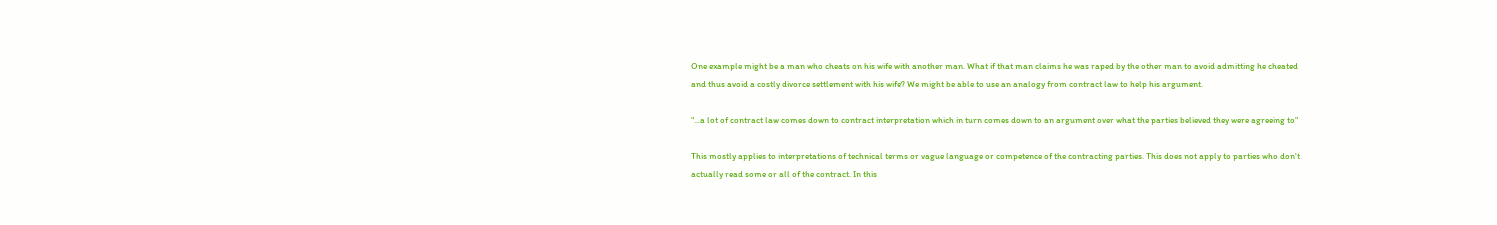One example might be a man who cheats on his wife with another man. What if that man claims he was raped by the other man to avoid admitting he cheated and thus avoid a costly divorce settlement with his wife? We might be able to use an analogy from contract law to help his argument.

"...a lot of contract law comes down to contract interpretation which in turn comes down to an argument over what the parties believed they were agreeing to"

This mostly applies to interpretations of technical terms or vague language or competence of the contracting parties. This does not apply to parties who don't actually read some or all of the contract. In this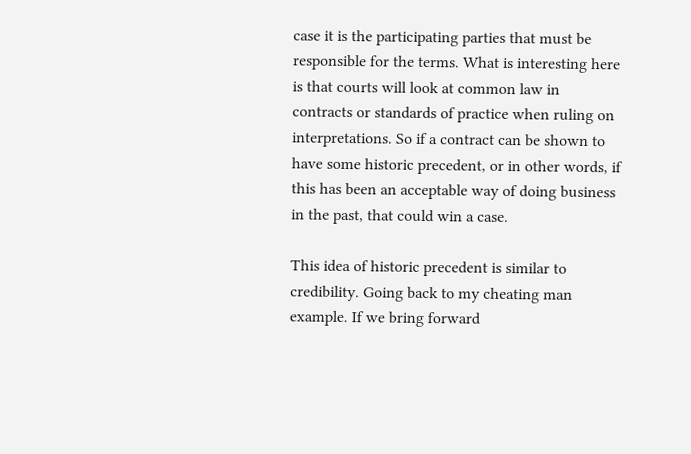case it is the participating parties that must be responsible for the terms. What is interesting here is that courts will look at common law in contracts or standards of practice when ruling on interpretations. So if a contract can be shown to have some historic precedent, or in other words, if this has been an acceptable way of doing business in the past, that could win a case.

This idea of historic precedent is similar to credibility. Going back to my cheating man example. If we bring forward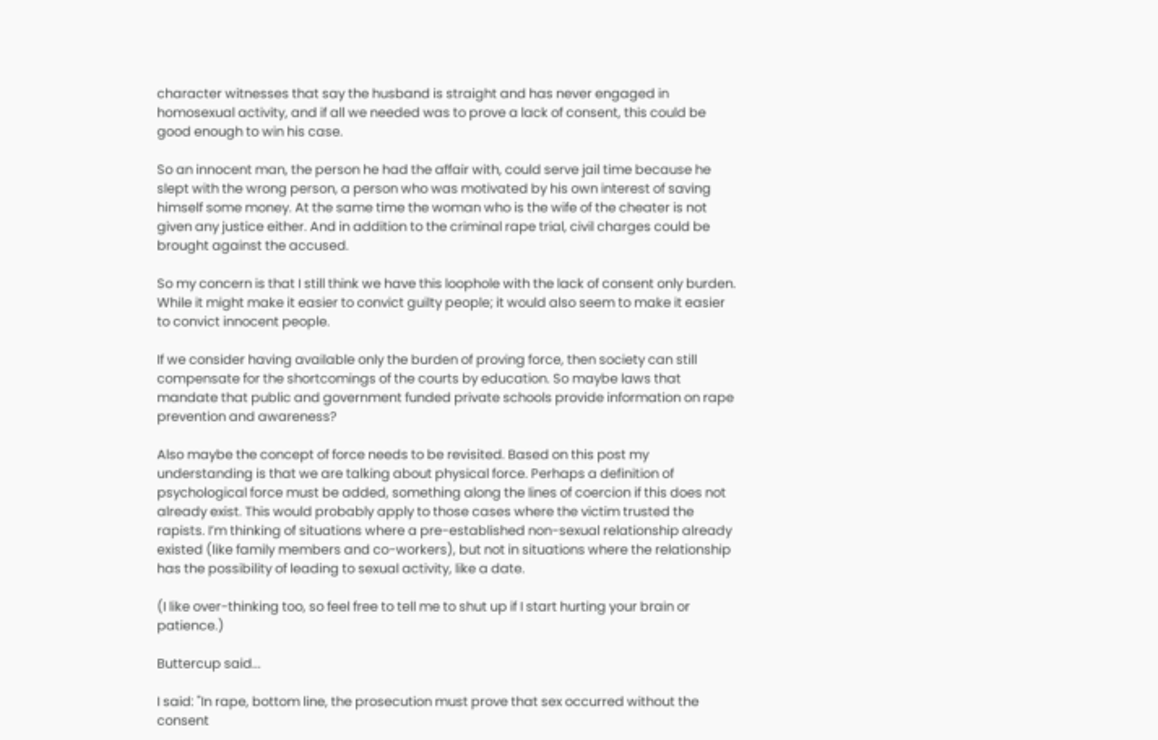character witnesses that say the husband is straight and has never engaged in homosexual activity, and if all we needed was to prove a lack of consent, this could be good enough to win his case.

So an innocent man, the person he had the affair with, could serve jail time because he slept with the wrong person, a person who was motivated by his own interest of saving himself some money. At the same time the woman who is the wife of the cheater is not given any justice either. And in addition to the criminal rape trial, civil charges could be brought against the accused.

So my concern is that I still think we have this loophole with the lack of consent only burden. While it might make it easier to convict guilty people; it would also seem to make it easier to convict innocent people.

If we consider having available only the burden of proving force, then society can still compensate for the shortcomings of the courts by education. So maybe laws that mandate that public and government funded private schools provide information on rape prevention and awareness?

Also maybe the concept of force needs to be revisited. Based on this post my understanding is that we are talking about physical force. Perhaps a definition of psychological force must be added, something along the lines of coercion if this does not already exist. This would probably apply to those cases where the victim trusted the rapists. I’m thinking of situations where a pre-established non-sexual relationship already existed (like family members and co-workers), but not in situations where the relationship has the possibility of leading to sexual activity, like a date.

(I like over-thinking too, so feel free to tell me to shut up if I start hurting your brain or patience.)

Buttercup said...

I said: "In rape, bottom line, the prosecution must prove that sex occurred without the consent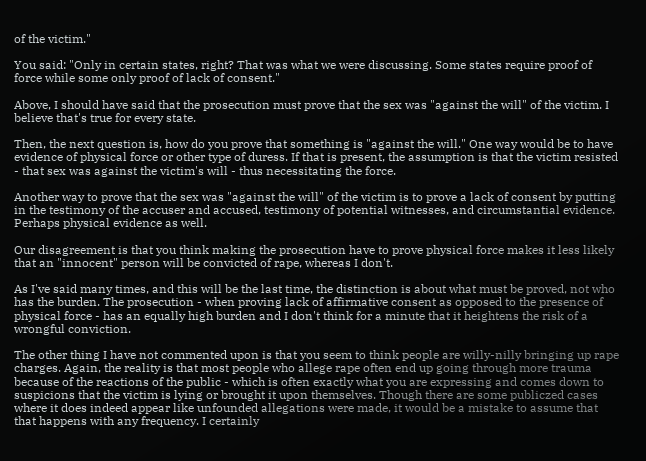of the victim."

You said: "Only in certain states, right? That was what we were discussing. Some states require proof of force while some only proof of lack of consent."

Above, I should have said that the prosecution must prove that the sex was "against the will" of the victim. I believe that's true for every state.

Then, the next question is, how do you prove that something is "against the will." One way would be to have evidence of physical force or other type of duress. If that is present, the assumption is that the victim resisted - that sex was against the victim's will - thus necessitating the force.

Another way to prove that the sex was "against the will" of the victim is to prove a lack of consent by putting in the testimony of the accuser and accused, testimony of potential witnesses, and circumstantial evidence. Perhaps physical evidence as well.

Our disagreement is that you think making the prosecution have to prove physical force makes it less likely that an "innocent" person will be convicted of rape, whereas I don't.

As I've said many times, and this will be the last time, the distinction is about what must be proved, not who has the burden. The prosecution - when proving lack of affirmative consent as opposed to the presence of physical force - has an equally high burden and I don't think for a minute that it heightens the risk of a wrongful conviction.

The other thing I have not commented upon is that you seem to think people are willy-nilly bringing up rape charges. Again, the reality is that most people who allege rape often end up going through more trauma because of the reactions of the public - which is often exactly what you are expressing and comes down to suspicions that the victim is lying or brought it upon themselves. Though there are some publiczed cases where it does indeed appear like unfounded allegations were made, it would be a mistake to assume that that happens with any frequency. I certainly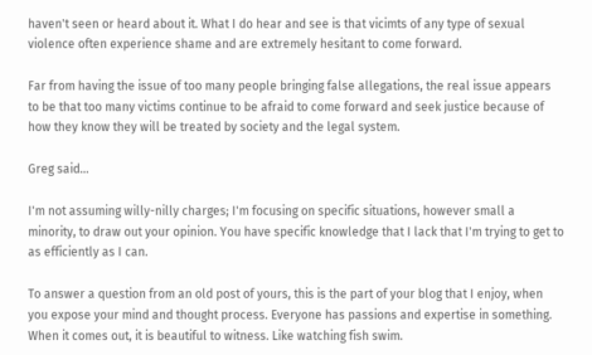haven't seen or heard about it. What I do hear and see is that vicimts of any type of sexual violence often experience shame and are extremely hesitant to come forward.

Far from having the issue of too many people bringing false allegations, the real issue appears to be that too many victims continue to be afraid to come forward and seek justice because of how they know they will be treated by society and the legal system.

Greg said...

I'm not assuming willy-nilly charges; I'm focusing on specific situations, however small a minority, to draw out your opinion. You have specific knowledge that I lack that I'm trying to get to as efficiently as I can.

To answer a question from an old post of yours, this is the part of your blog that I enjoy, when you expose your mind and thought process. Everyone has passions and expertise in something. When it comes out, it is beautiful to witness. Like watching fish swim.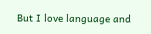But I love language and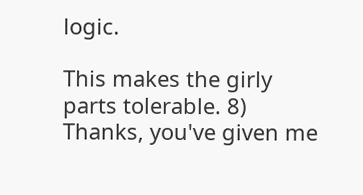logic.

This makes the girly parts tolerable. 8) Thanks, you've given me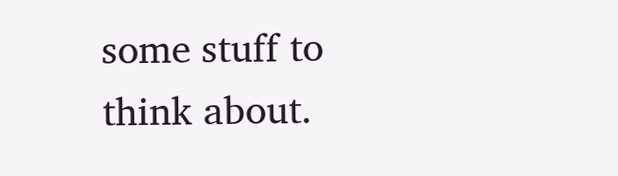some stuff to think about.